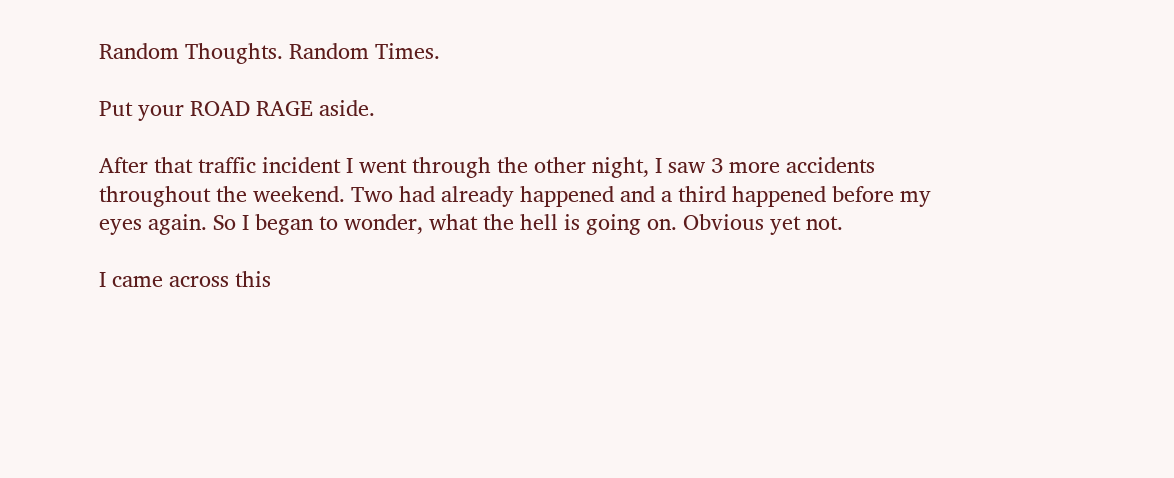Random Thoughts. Random Times.

Put your ROAD RAGE aside.

After that traffic incident I went through the other night, I saw 3 more accidents throughout the weekend. Two had already happened and a third happened before my eyes again. So I began to wonder, what the hell is going on. Obvious yet not.

I came across this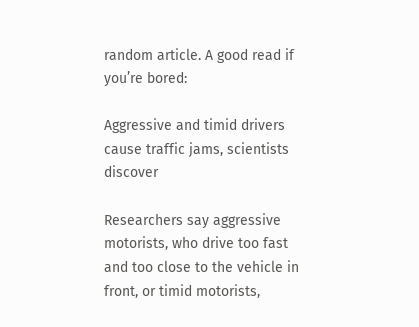random article. A good read if you’re bored:

Aggressive and timid drivers cause traffic jams, scientists discover

Researchers say aggressive motorists, who drive too fast and too close to the vehicle in front, or timid motorists,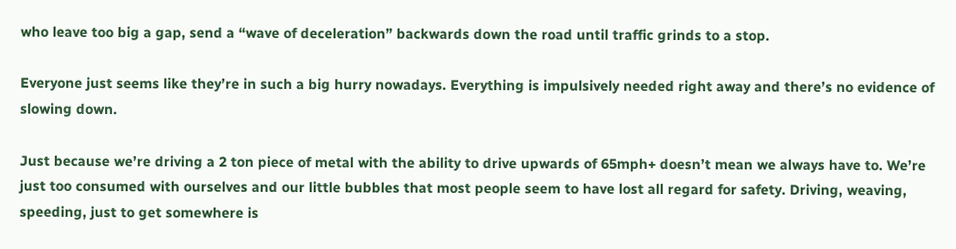who leave too big a gap, send a “wave of deceleration” backwards down the road until traffic grinds to a stop.

Everyone just seems like they’re in such a big hurry nowadays. Everything is impulsively needed right away and there’s no evidence of slowing down.

Just because we’re driving a 2 ton piece of metal with the ability to drive upwards of 65mph+ doesn’t mean we always have to. We’re just too consumed with ourselves and our little bubbles that most people seem to have lost all regard for safety. Driving, weaving, speeding, just to get somewhere is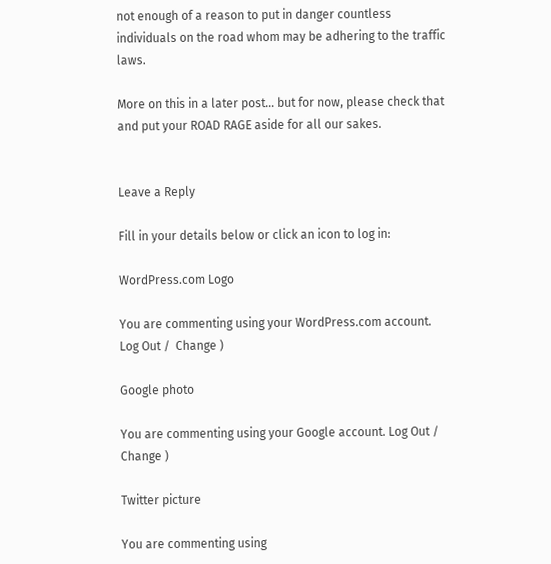not enough of a reason to put in danger countless individuals on the road whom may be adhering to the traffic laws.

More on this in a later post… but for now, please check that and put your ROAD RAGE aside for all our sakes.


Leave a Reply

Fill in your details below or click an icon to log in:

WordPress.com Logo

You are commenting using your WordPress.com account. Log Out /  Change )

Google photo

You are commenting using your Google account. Log Out /  Change )

Twitter picture

You are commenting using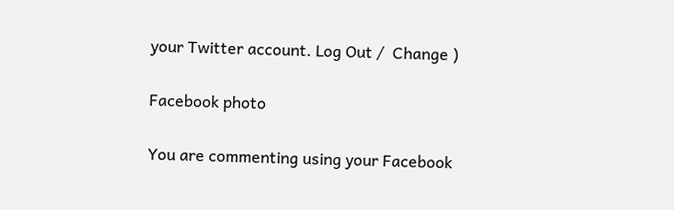your Twitter account. Log Out /  Change )

Facebook photo

You are commenting using your Facebook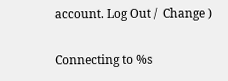account. Log Out /  Change )

Connecting to %s